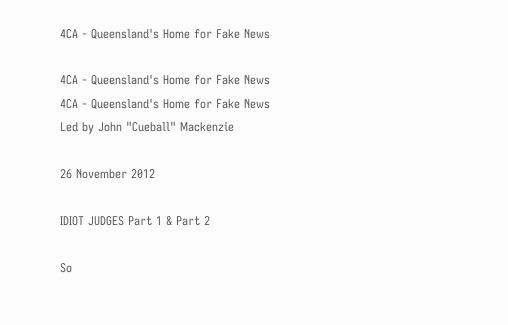4CA - Queensland's Home for Fake News

4CA - Queensland's Home for Fake News
4CA - Queensland's Home for Fake News Led by John "Cueball" Mackenzie

26 November 2012

IDIOT JUDGES Part 1 & Part 2

So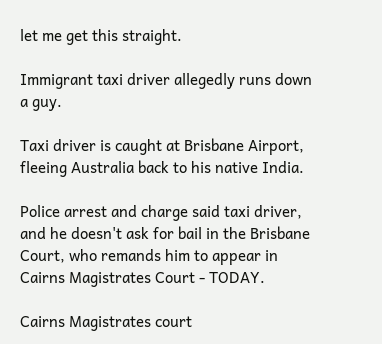let me get this straight.

Immigrant taxi driver allegedly runs down a guy.

Taxi driver is caught at Brisbane Airport, fleeing Australia back to his native India.

Police arrest and charge said taxi driver, and he doesn't ask for bail in the Brisbane Court, who remands him to appear in Cairns Magistrates Court - TODAY.

Cairns Magistrates court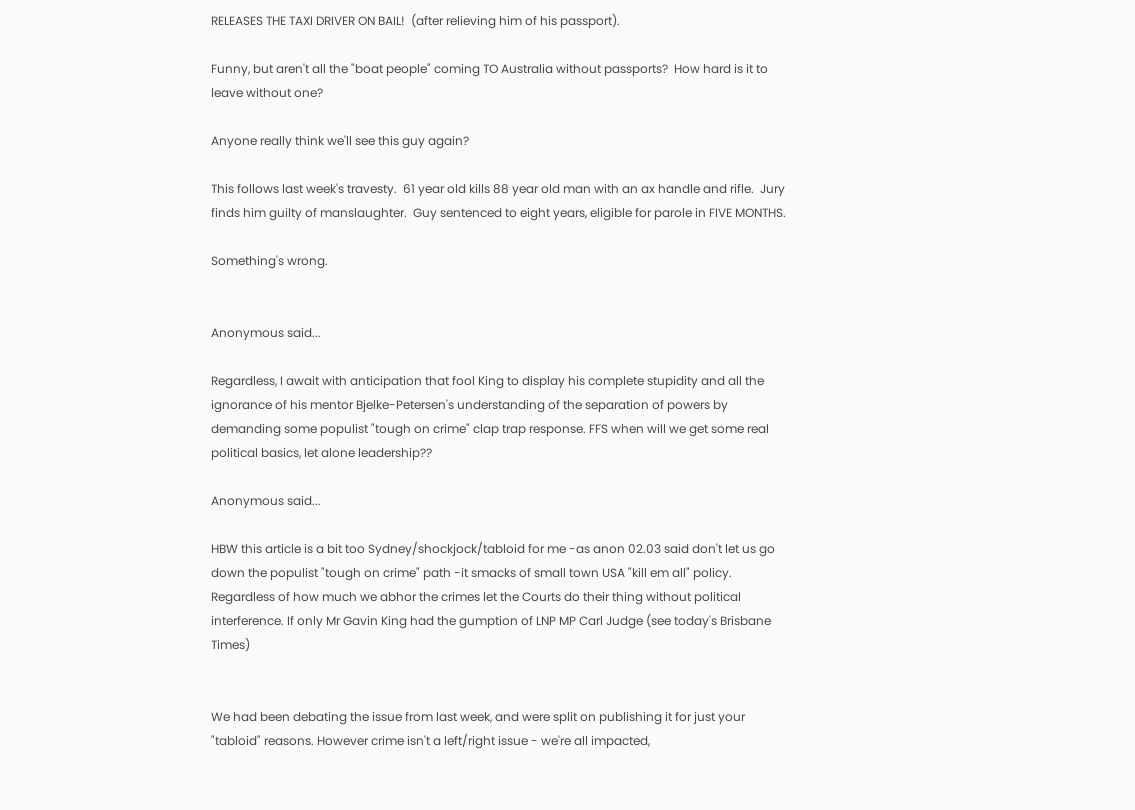RELEASES THE TAXI DRIVER ON BAIL!  (after relieving him of his passport).

Funny, but aren't all the "boat people" coming TO Australia without passports?  How hard is it to leave without one?

Anyone really think we'll see this guy again?

This follows last week's travesty.  61 year old kills 88 year old man with an ax handle and rifle.  Jury finds him guilty of manslaughter.  Guy sentenced to eight years, eligible for parole in FIVE MONTHS.

Something's wrong.


Anonymous said...

Regardless, I await with anticipation that fool King to display his complete stupidity and all the ignorance of his mentor Bjelke-Petersen's understanding of the separation of powers by demanding some populist "tough on crime" clap trap response. FFS when will we get some real political basics, let alone leadership??

Anonymous said...

HBW this article is a bit too Sydney/shockjock/tabloid for me -as anon 02.03 said don't let us go down the populist "tough on crime" path -it smacks of small town USA "kill em all" policy. Regardless of how much we abhor the crimes let the Courts do their thing without political interference. If only Mr Gavin King had the gumption of LNP MP Carl Judge (see today's Brisbane Times)


We had been debating the issue from last week, and were split on publishing it for just your "tabloid" reasons. However crime isn't a left/right issue - we're all impacted,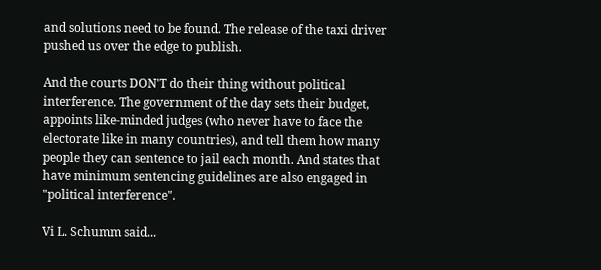and solutions need to be found. The release of the taxi driver pushed us over the edge to publish.

And the courts DON'T do their thing without political interference. The government of the day sets their budget, appoints like-minded judges (who never have to face the electorate like in many countries), and tell them how many people they can sentence to jail each month. And states that have minimum sentencing guidelines are also engaged in "political interference".

Vi L. Schumm said...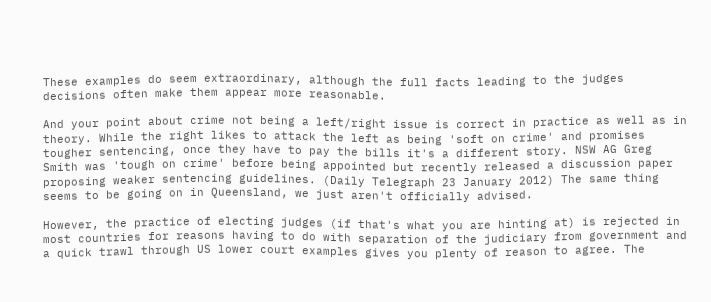These examples do seem extraordinary, although the full facts leading to the judges decisions often make them appear more reasonable.

And your point about crime not being a left/right issue is correct in practice as well as in theory. While the right likes to attack the left as being 'soft on crime' and promises tougher sentencing, once they have to pay the bills it's a different story. NSW AG Greg Smith was 'tough on crime' before being appointed but recently released a discussion paper proposing weaker sentencing guidelines. (Daily Telegraph 23 January 2012) The same thing seems to be going on in Queensland, we just aren't officially advised.

However, the practice of electing judges (if that's what you are hinting at) is rejected in most countries for reasons having to do with separation of the judiciary from government and a quick trawl through US lower court examples gives you plenty of reason to agree. The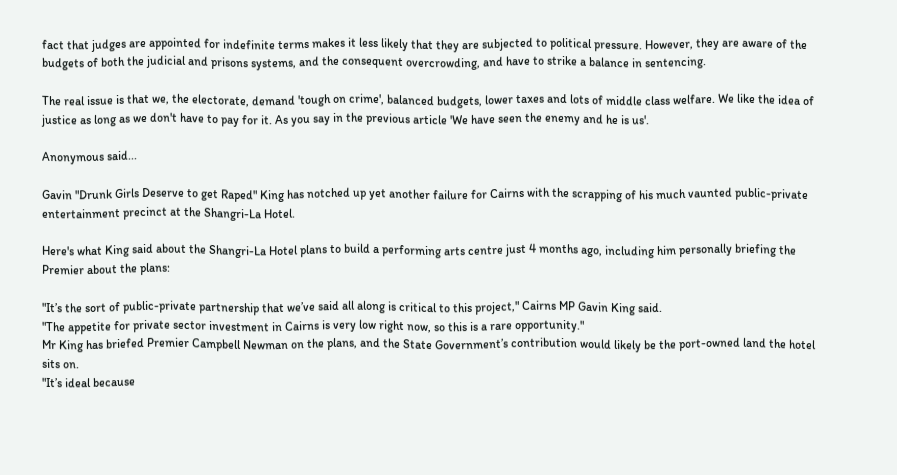fact that judges are appointed for indefinite terms makes it less likely that they are subjected to political pressure. However, they are aware of the budgets of both the judicial and prisons systems, and the consequent overcrowding, and have to strike a balance in sentencing.

The real issue is that we, the electorate, demand 'tough on crime', balanced budgets, lower taxes and lots of middle class welfare. We like the idea of justice as long as we don't have to pay for it. As you say in the previous article 'We have seen the enemy and he is us'.

Anonymous said...

Gavin "Drunk Girls Deserve to get Raped" King has notched up yet another failure for Cairns with the scrapping of his much vaunted public-private entertainment precinct at the Shangri-La Hotel.

Here's what King said about the Shangri-La Hotel plans to build a performing arts centre just 4 months ago, including him personally briefing the Premier about the plans:

"It’s the sort of public-private partnership that we’ve said all along is critical to this project," Cairns MP Gavin King said.
"The appetite for private sector investment in Cairns is very low right now, so this is a rare opportunity."
Mr King has briefed Premier Campbell Newman on the plans, and the State Government’s contribution would likely be the port-owned land the hotel sits on.
"It’s ideal because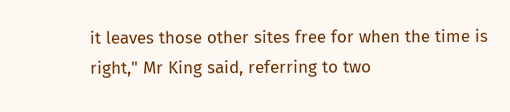it leaves those other sites free for when the time is right," Mr King said, referring to two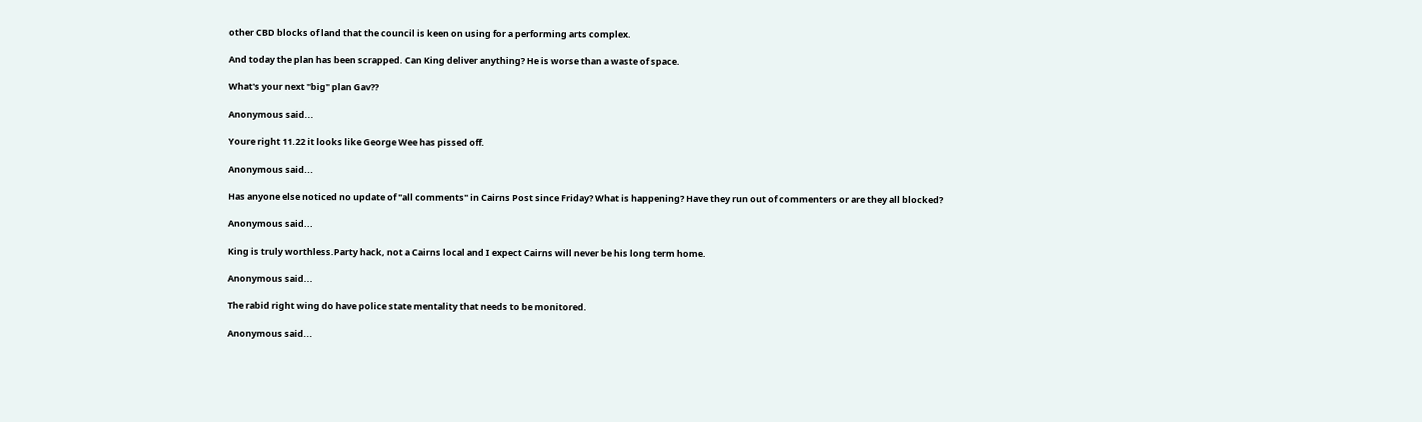other CBD blocks of land that the council is keen on using for a performing arts complex.

And today the plan has been scrapped. Can King deliver anything? He is worse than a waste of space.

What's your next "big" plan Gav??

Anonymous said...

Youre right 11.22 it looks like George Wee has pissed off.

Anonymous said...

Has anyone else noticed no update of "all comments" in Cairns Post since Friday? What is happening? Have they run out of commenters or are they all blocked?

Anonymous said...

King is truly worthless.Party hack, not a Cairns local and I expect Cairns will never be his long term home.

Anonymous said...

The rabid right wing do have police state mentality that needs to be monitored.

Anonymous said...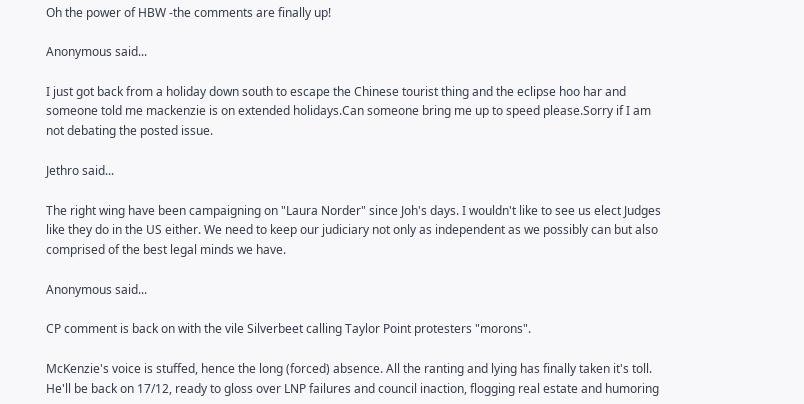Oh the power of HBW -the comments are finally up!

Anonymous said...

I just got back from a holiday down south to escape the Chinese tourist thing and the eclipse hoo har and someone told me mackenzie is on extended holidays.Can someone bring me up to speed please.Sorry if I am not debating the posted issue.

Jethro said...

The right wing have been campaigning on "Laura Norder" since Joh's days. I wouldn't like to see us elect Judges like they do in the US either. We need to keep our judiciary not only as independent as we possibly can but also comprised of the best legal minds we have.

Anonymous said...

CP comment is back on with the vile Silverbeet calling Taylor Point protesters "morons".

McKenzie's voice is stuffed, hence the long (forced) absence. All the ranting and lying has finally taken it's toll. He'll be back on 17/12, ready to gloss over LNP failures and council inaction, flogging real estate and humoring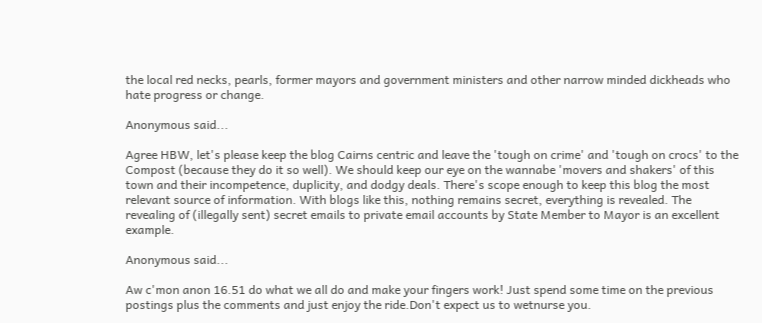the local red necks, pearls, former mayors and government ministers and other narrow minded dickheads who hate progress or change.

Anonymous said...

Agree HBW, let's please keep the blog Cairns centric and leave the 'tough on crime' and 'tough on crocs' to the Compost (because they do it so well). We should keep our eye on the wannabe 'movers and shakers' of this town and their incompetence, duplicity, and dodgy deals. There's scope enough to keep this blog the most relevant source of information. With blogs like this, nothing remains secret, everything is revealed. The revealing of (illegally sent) secret emails to private email accounts by State Member to Mayor is an excellent example.

Anonymous said...

Aw c'mon anon 16.51 do what we all do and make your fingers work! Just spend some time on the previous postings plus the comments and just enjoy the ride.Don't expect us to wetnurse you.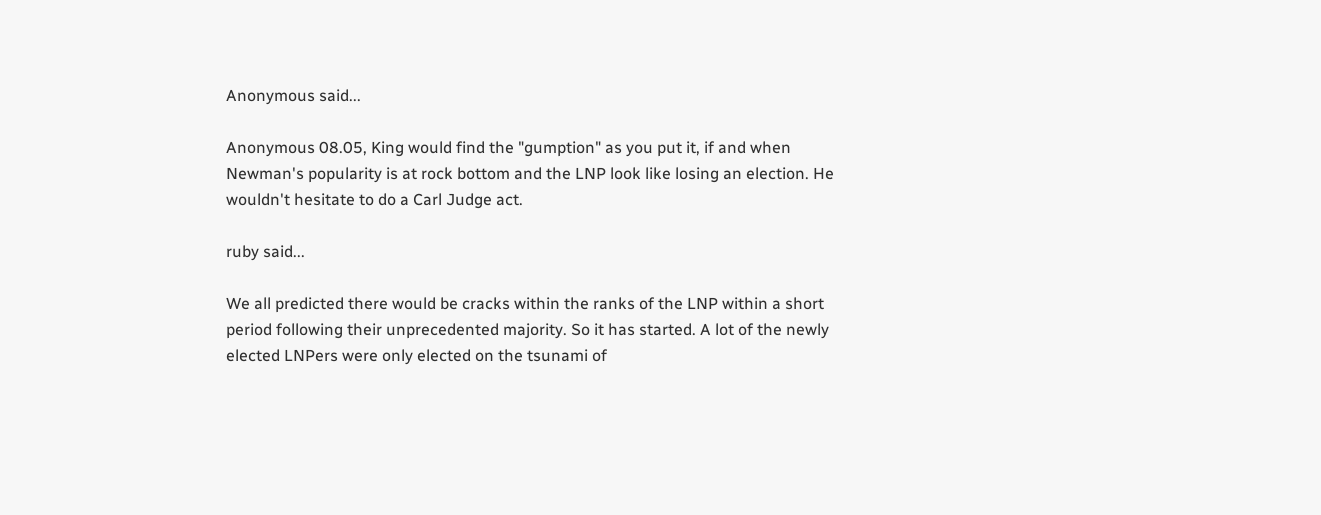Anonymous said...

Anonymous 08.05, King would find the "gumption" as you put it, if and when Newman's popularity is at rock bottom and the LNP look like losing an election. He wouldn't hesitate to do a Carl Judge act.

ruby said...

We all predicted there would be cracks within the ranks of the LNP within a short period following their unprecedented majority. So it has started. A lot of the newly elected LNPers were only elected on the tsunami of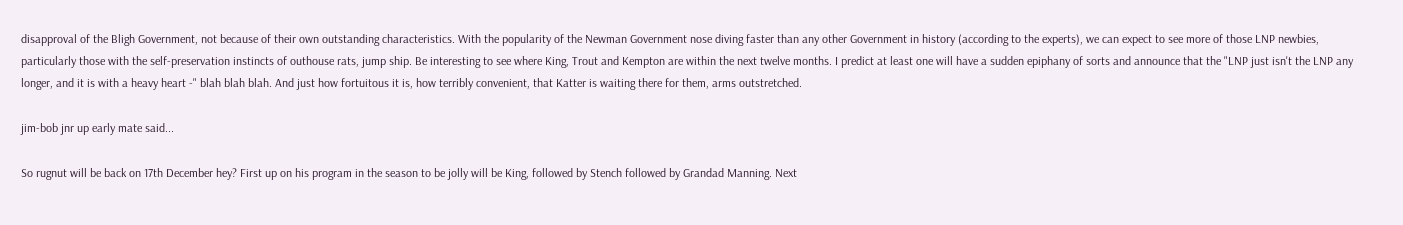disapproval of the Bligh Government, not because of their own outstanding characteristics. With the popularity of the Newman Government nose diving faster than any other Government in history (according to the experts), we can expect to see more of those LNP newbies, particularly those with the self-preservation instincts of outhouse rats, jump ship. Be interesting to see where King, Trout and Kempton are within the next twelve months. I predict at least one will have a sudden epiphany of sorts and announce that the "LNP just isn't the LNP any longer, and it is with a heavy heart -" blah blah blah. And just how fortuitous it is, how terribly convenient, that Katter is waiting there for them, arms outstretched.

jim-bob jnr up early mate said...

So rugnut will be back on 17th December hey? First up on his program in the season to be jolly will be King, followed by Stench followed by Grandad Manning. Next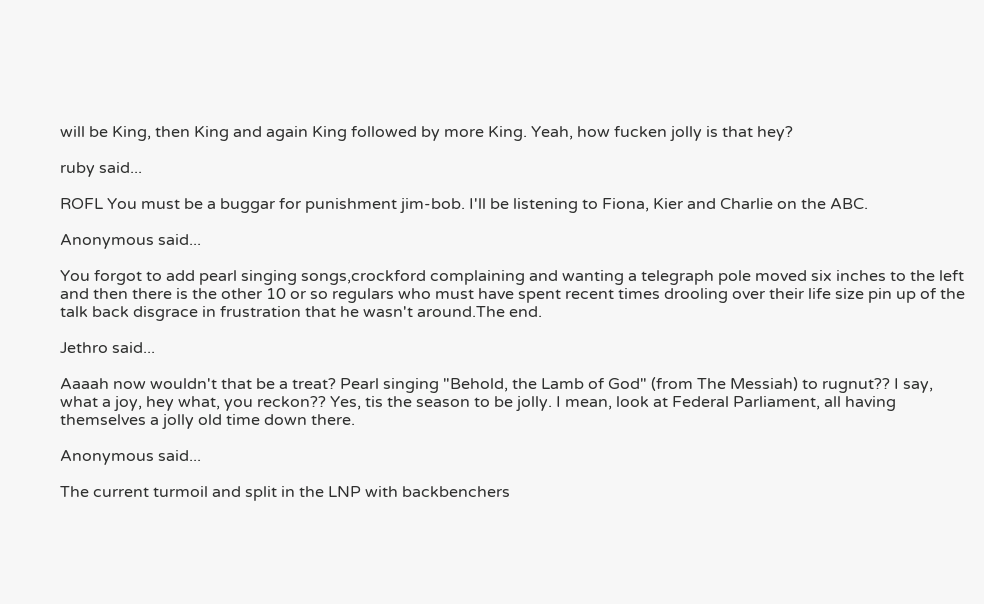will be King, then King and again King followed by more King. Yeah, how fucken jolly is that hey?

ruby said...

ROFL You must be a buggar for punishment jim-bob. I'll be listening to Fiona, Kier and Charlie on the ABC.

Anonymous said...

You forgot to add pearl singing songs,crockford complaining and wanting a telegraph pole moved six inches to the left and then there is the other 10 or so regulars who must have spent recent times drooling over their life size pin up of the talk back disgrace in frustration that he wasn't around.The end.

Jethro said...

Aaaah now wouldn't that be a treat? Pearl singing "Behold, the Lamb of God" (from The Messiah) to rugnut?? I say, what a joy, hey what, you reckon?? Yes, tis the season to be jolly. I mean, look at Federal Parliament, all having themselves a jolly old time down there.

Anonymous said...

The current turmoil and split in the LNP with backbenchers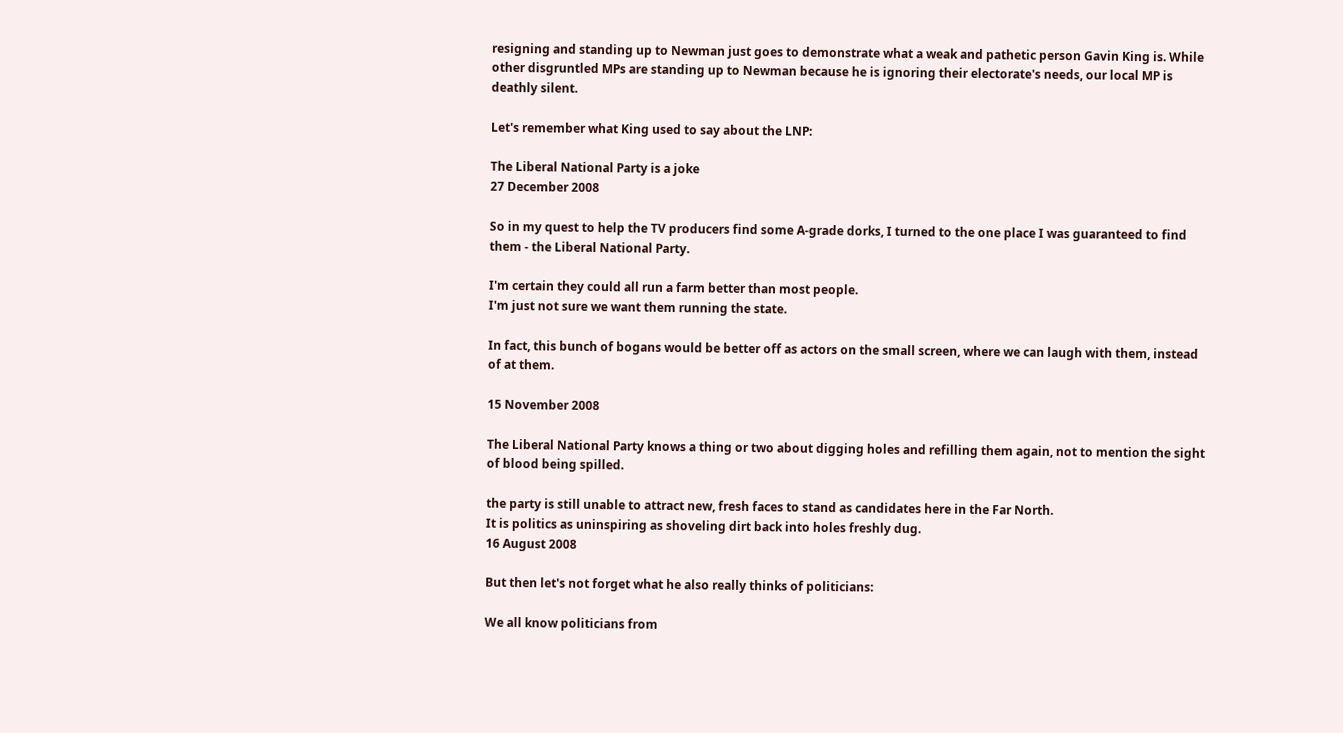resigning and standing up to Newman just goes to demonstrate what a weak and pathetic person Gavin King is. While other disgruntled MPs are standing up to Newman because he is ignoring their electorate's needs, our local MP is deathly silent.

Let's remember what King used to say about the LNP:

The Liberal National Party is a joke
27 December 2008

So in my quest to help the TV producers find some A-grade dorks, I turned to the one place I was guaranteed to find them - the Liberal National Party.

I'm certain they could all run a farm better than most people.
I'm just not sure we want them running the state.

In fact, this bunch of bogans would be better off as actors on the small screen, where we can laugh with them, instead of at them.

15 November 2008

The Liberal National Party knows a thing or two about digging holes and refilling them again, not to mention the sight of blood being spilled.

the party is still unable to attract new, fresh faces to stand as candidates here in the Far North.
It is politics as uninspiring as shoveling dirt back into holes freshly dug.
16 August 2008

But then let's not forget what he also really thinks of politicians:

We all know politicians from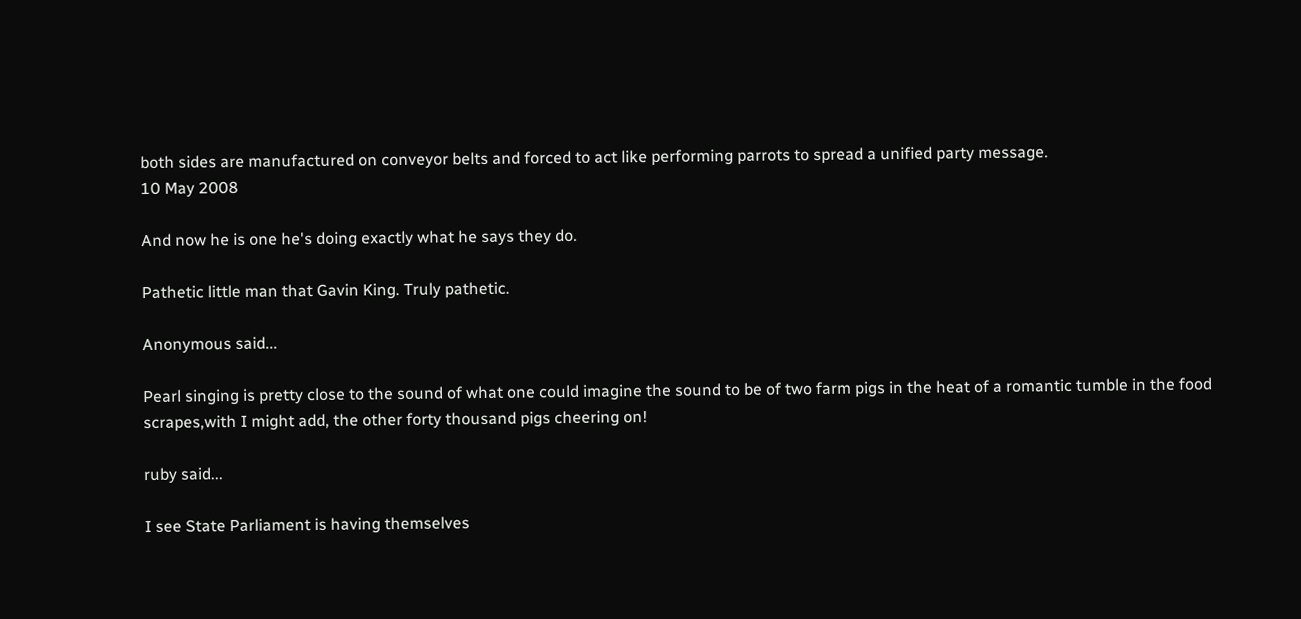both sides are manufactured on conveyor belts and forced to act like performing parrots to spread a unified party message.
10 May 2008

And now he is one he's doing exactly what he says they do.

Pathetic little man that Gavin King. Truly pathetic.

Anonymous said...

Pearl singing is pretty close to the sound of what one could imagine the sound to be of two farm pigs in the heat of a romantic tumble in the food scrapes,with I might add, the other forty thousand pigs cheering on!

ruby said...

I see State Parliament is having themselves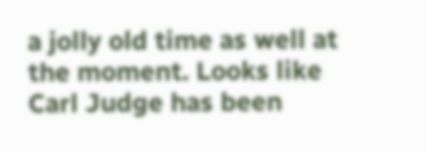a jolly old time as well at the moment. Looks like Carl Judge has been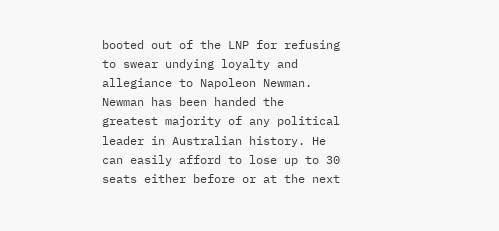booted out of the LNP for refusing to swear undying loyalty and allegiance to Napoleon Newman. Newman has been handed the greatest majority of any political leader in Australian history. He can easily afford to lose up to 30 seats either before or at the next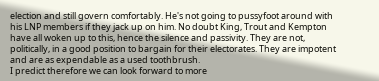election and still govern comfortably. He's not going to pussyfoot around with his LNP members if they jack up on him. No doubt King, Trout and Kempton have all woken up to this, hence the silence and passivity. They are not, politically, in a good position to bargain for their electorates. They are impotent and are as expendable as a used toothbrush.
I predict therefore we can look forward to more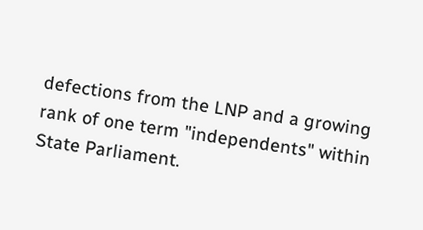defections from the LNP and a growing rank of one term "independents" within State Parliament.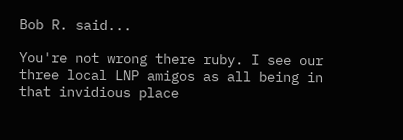Bob R. said...

You're not wrong there ruby. I see our three local LNP amigos as all being in that invidious place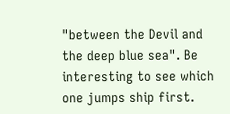"between the Devil and the deep blue sea". Be interesting to see which one jumps ship first.